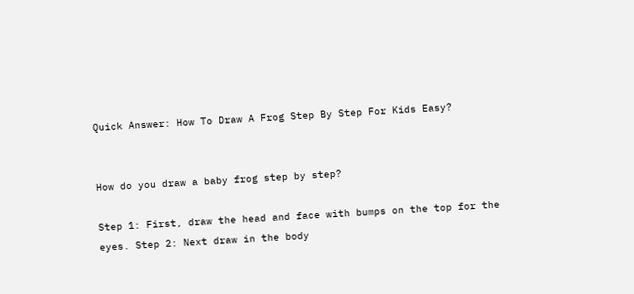Quick Answer: How To Draw A Frog Step By Step For Kids Easy?


How do you draw a baby frog step by step?

Step 1: First, draw the head and face with bumps on the top for the eyes. Step 2: Next draw in the body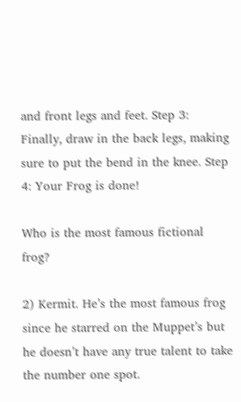and front legs and feet. Step 3: Finally, draw in the back legs, making sure to put the bend in the knee. Step 4: Your Frog is done!

Who is the most famous fictional frog?

2) Kermit. He’s the most famous frog since he starred on the Muppet’s but he doesn’t have any true talent to take the number one spot.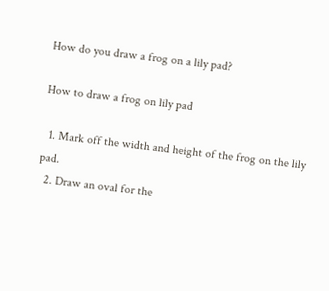How do you draw a frog on a lily pad?

How to draw a frog on lily pad

  1. Mark off the width and height of the frog on the lily pad.
  2. Draw an oval for the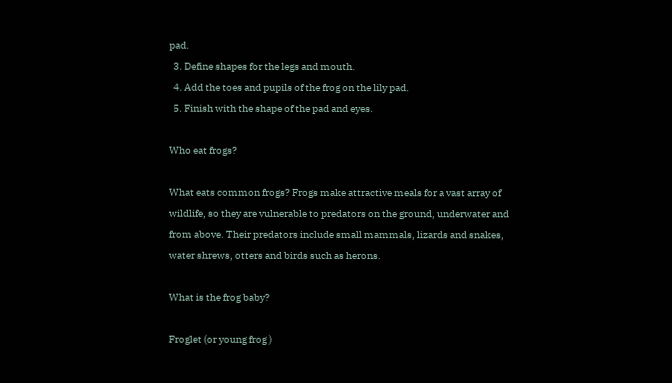pad.
  3. Define shapes for the legs and mouth.
  4. Add the toes and pupils of the frog on the lily pad.
  5. Finish with the shape of the pad and eyes.

Who eat frogs?

What eats common frogs? Frogs make attractive meals for a vast array of wildlife, so they are vulnerable to predators on the ground, underwater and from above. Their predators include small mammals, lizards and snakes, water shrews, otters and birds such as herons.

What is the frog baby?

Froglet (or young frog )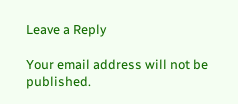Leave a Reply

Your email address will not be published.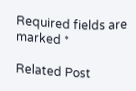Required fields are marked *

Related Post